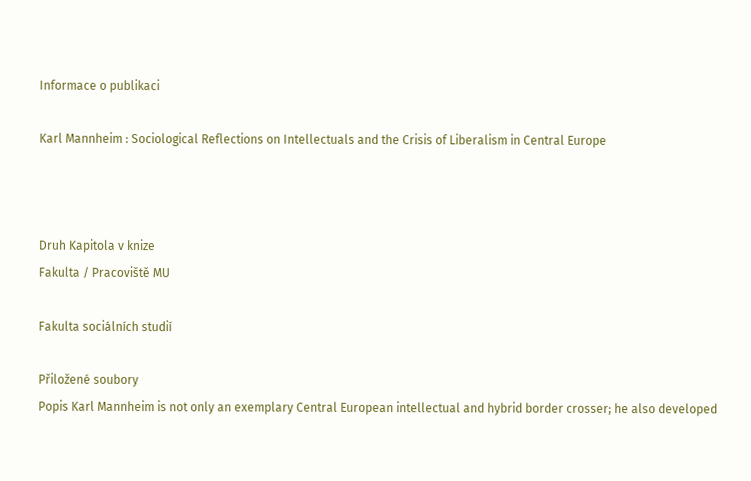Informace o publikaci

Karl Mannheim : Sociological Reflections on Intellectuals and the Crisis of Liberalism in Central Europe



Druh Kapitola v knize
Fakulta / Pracoviště MU

Fakulta sociálních studií

Přiložené soubory
Popis Karl Mannheim is not only an exemplary Central European intellectual and hybrid border crosser; he also developed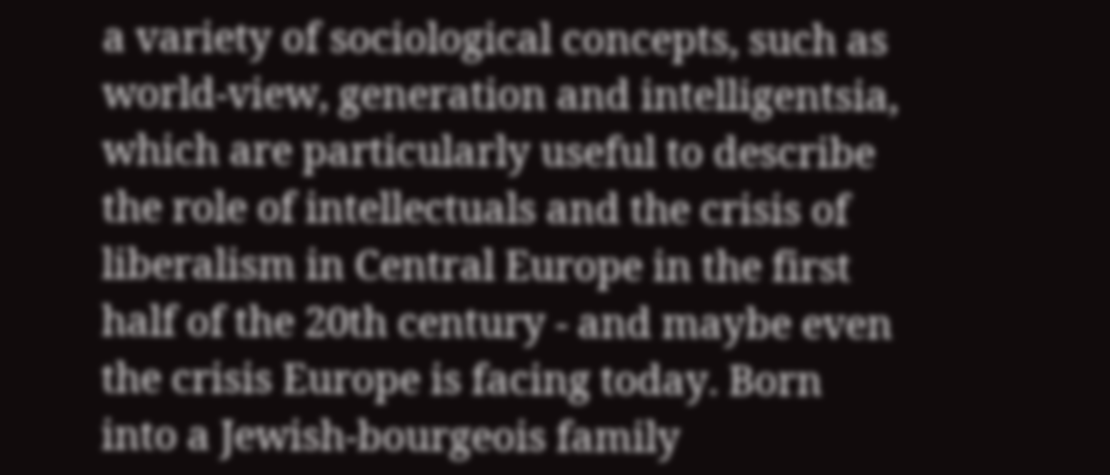a variety of sociological concepts, such as world-view, generation and intelligentsia, which are particularly useful to describe the role of intellectuals and the crisis of liberalism in Central Europe in the first half of the 20th century - and maybe even the crisis Europe is facing today. Born into a Jewish-bourgeois family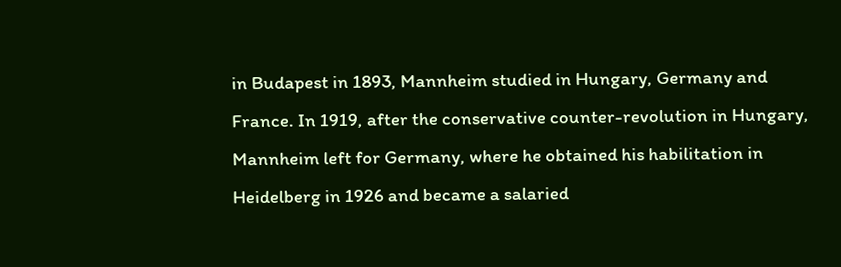in Budapest in 1893, Mannheim studied in Hungary, Germany and France. In 1919, after the conservative counter-revolution in Hungary, Mannheim left for Germany, where he obtained his habilitation in Heidelberg in 1926 and became a salaried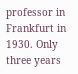professor in Frankfurt in 1930. Only three years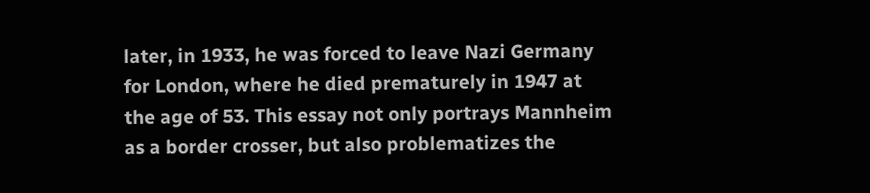later, in 1933, he was forced to leave Nazi Germany for London, where he died prematurely in 1947 at the age of 53. This essay not only portrays Mannheim as a border crosser, but also problematizes the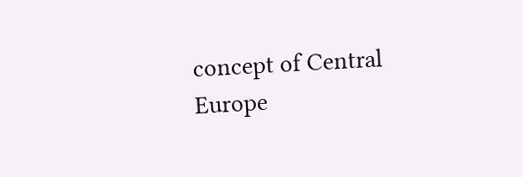concept of Central Europe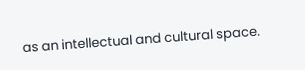as an intellectual and cultural space.